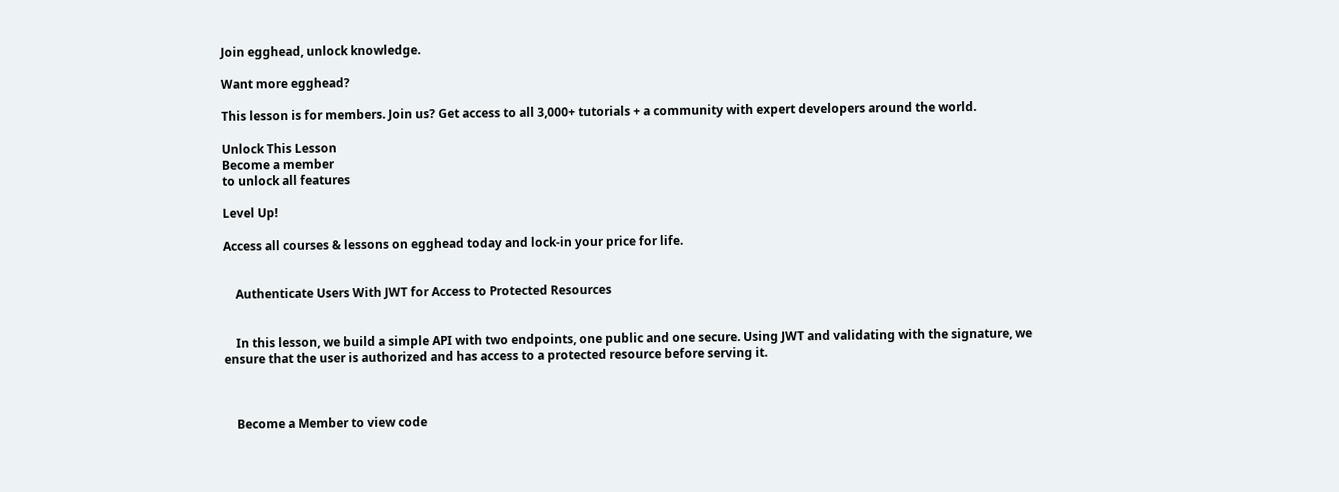Join egghead, unlock knowledge.

Want more egghead?

This lesson is for members. Join us? Get access to all 3,000+ tutorials + a community with expert developers around the world.

Unlock This Lesson
Become a member
to unlock all features

Level Up!

Access all courses & lessons on egghead today and lock-in your price for life.


    Authenticate Users With JWT for Access to Protected Resources


    In this lesson, we build a simple API with two endpoints, one public and one secure. Using JWT and validating with the signature, we ensure that the user is authorized and has access to a protected resource before serving it.



    Become a Member to view code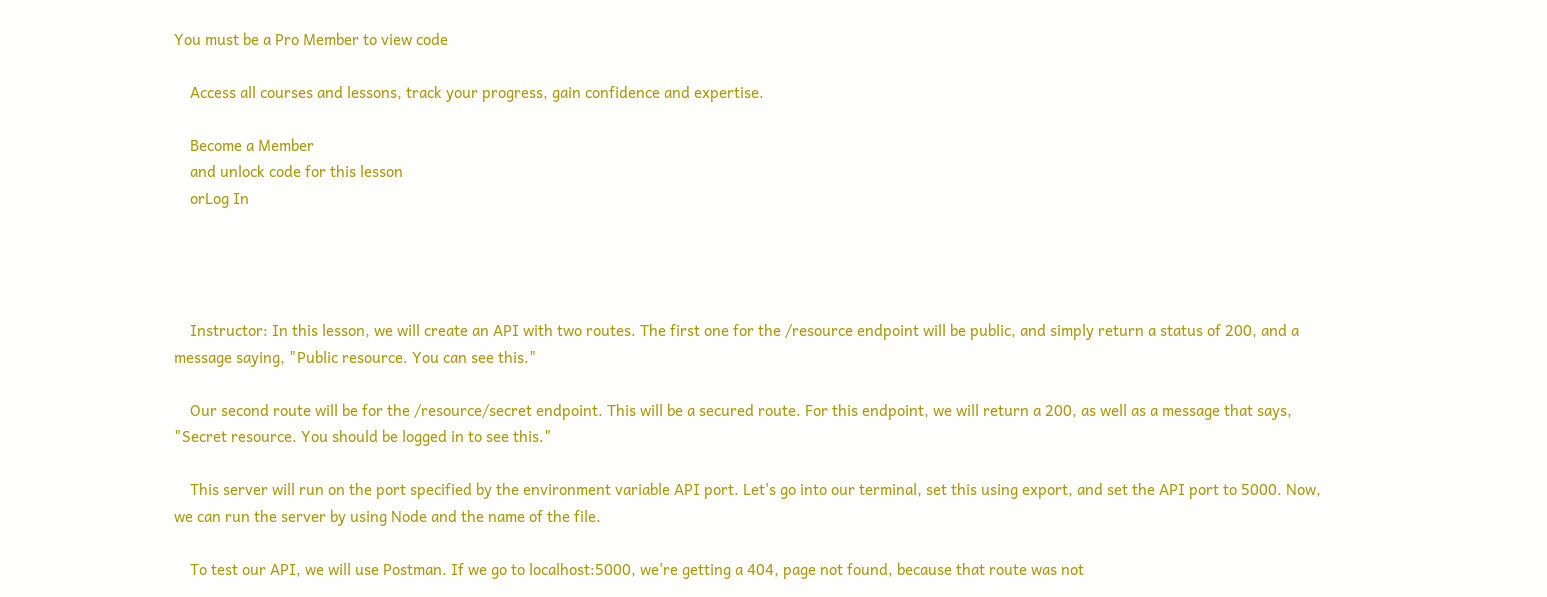You must be a Pro Member to view code

    Access all courses and lessons, track your progress, gain confidence and expertise.

    Become a Member
    and unlock code for this lesson
    orLog In




    Instructor: In this lesson, we will create an API with two routes. The first one for the /resource endpoint will be public, and simply return a status of 200, and a message saying, "Public resource. You can see this."

    Our second route will be for the /resource/secret endpoint. This will be a secured route. For this endpoint, we will return a 200, as well as a message that says, "Secret resource. You should be logged in to see this."

    This server will run on the port specified by the environment variable API port. Let's go into our terminal, set this using export, and set the API port to 5000. Now, we can run the server by using Node and the name of the file.

    To test our API, we will use Postman. If we go to localhost:5000, we're getting a 404, page not found, because that route was not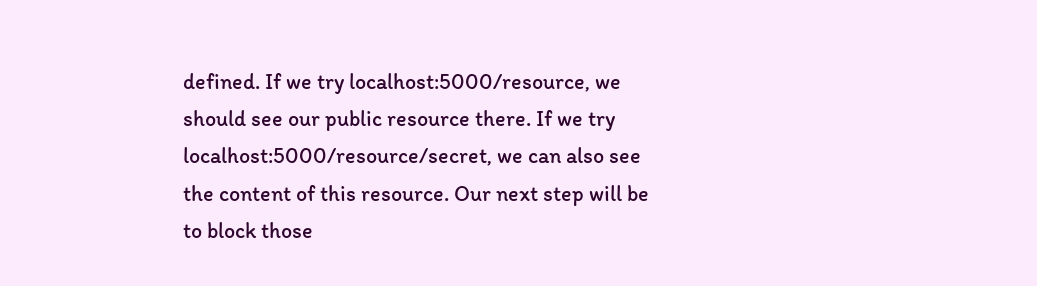defined. If we try localhost:5000/resource, we should see our public resource there. If we try localhost:5000/resource/secret, we can also see the content of this resource. Our next step will be to block those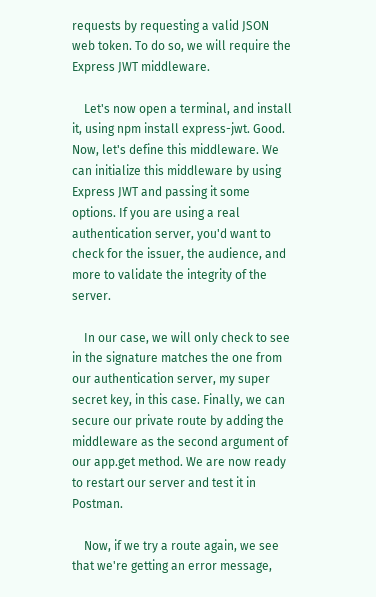requests by requesting a valid JSON web token. To do so, we will require the Express JWT middleware.

    Let's now open a terminal, and install it, using npm install express-jwt. Good. Now, let's define this middleware. We can initialize this middleware by using Express JWT and passing it some options. If you are using a real authentication server, you'd want to check for the issuer, the audience, and more to validate the integrity of the server.

    In our case, we will only check to see in the signature matches the one from our authentication server, my super secret key, in this case. Finally, we can secure our private route by adding the middleware as the second argument of our app.get method. We are now ready to restart our server and test it in Postman.

    Now, if we try a route again, we see that we're getting an error message,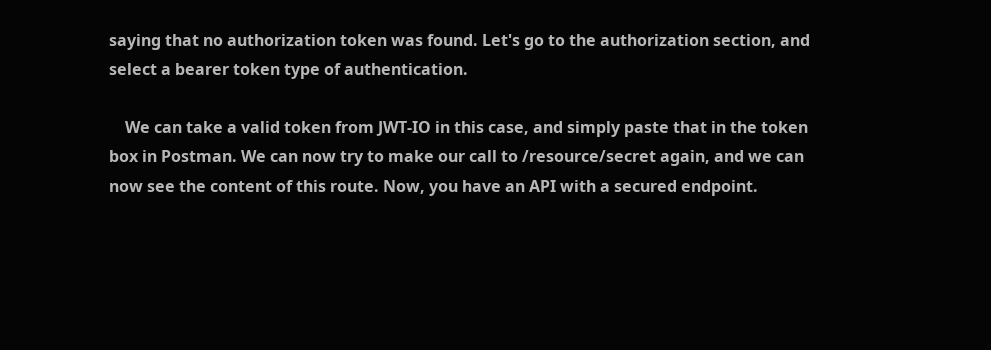saying that no authorization token was found. Let's go to the authorization section, and select a bearer token type of authentication.

    We can take a valid token from JWT-IO in this case, and simply paste that in the token box in Postman. We can now try to make our call to /resource/secret again, and we can now see the content of this route. Now, you have an API with a secured endpoint.